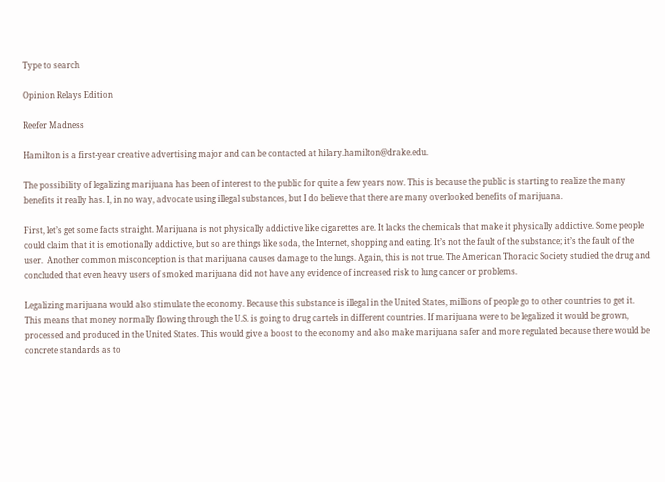Type to search

Opinion Relays Edition

Reefer Madness

Hamilton is a first-year creative advertising major and can be contacted at hilary.hamilton@drake.edu.

The possibility of legalizing marijuana has been of interest to the public for quite a few years now. This is because the public is starting to realize the many benefits it really has. I, in no way, advocate using illegal substances, but I do believe that there are many overlooked benefits of marijuana.

First, let’s get some facts straight. Marijuana is not physically addictive like cigarettes are. It lacks the chemicals that make it physically addictive. Some people could claim that it is emotionally addictive, but so are things like soda, the Internet, shopping and eating. It’s not the fault of the substance; it’s the fault of the user.  Another common misconception is that marijuana causes damage to the lungs. Again, this is not true. The American Thoracic Society studied the drug and concluded that even heavy users of smoked marijuana did not have any evidence of increased risk to lung cancer or problems.

Legalizing marijuana would also stimulate the economy. Because this substance is illegal in the United States, millions of people go to other countries to get it. This means that money normally flowing through the U.S. is going to drug cartels in different countries. If marijuana were to be legalized it would be grown, processed and produced in the United States. This would give a boost to the economy and also make marijuana safer and more regulated because there would be concrete standards as to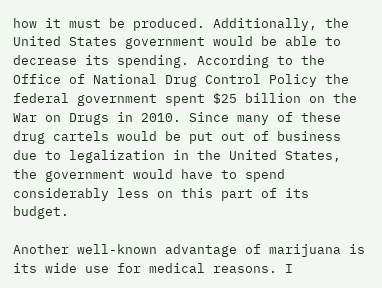how it must be produced. Additionally, the United States government would be able to decrease its spending. According to the Office of National Drug Control Policy the federal government spent $25 billion on the War on Drugs in 2010. Since many of these drug cartels would be put out of business due to legalization in the United States, the government would have to spend considerably less on this part of its budget.

Another well-known advantage of marijuana is its wide use for medical reasons. I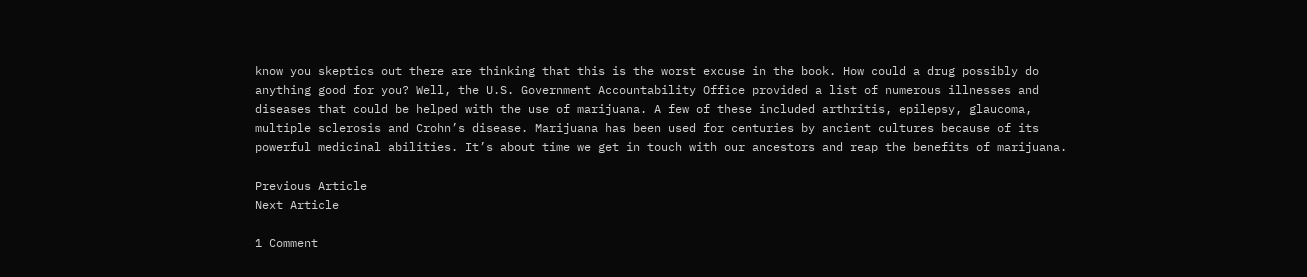know you skeptics out there are thinking that this is the worst excuse in the book. How could a drug possibly do anything good for you? Well, the U.S. Government Accountability Office provided a list of numerous illnesses and diseases that could be helped with the use of marijuana. A few of these included arthritis, epilepsy, glaucoma, multiple sclerosis and Crohn’s disease. Marijuana has been used for centuries by ancient cultures because of its powerful medicinal abilities. It’s about time we get in touch with our ancestors and reap the benefits of marijuana.

Previous Article
Next Article

1 Comment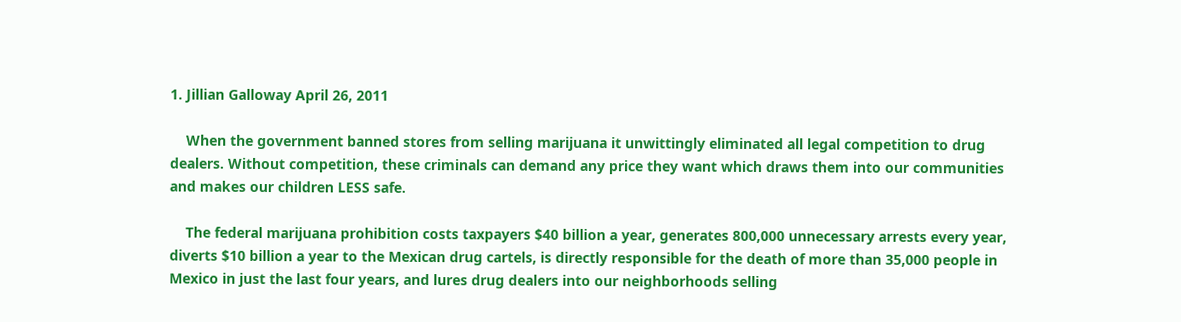1. Jillian Galloway April 26, 2011

    When the government banned stores from selling marijuana it unwittingly eliminated all legal competition to drug dealers. Without competition, these criminals can demand any price they want which draws them into our communities and makes our children LESS safe.

    The federal marijuana prohibition costs taxpayers $40 billion a year, generates 800,000 unnecessary arrests every year, diverts $10 billion a year to the Mexican drug cartels, is directly responsible for the death of more than 35,000 people in Mexico in just the last four years, and lures drug dealers into our neighborhoods selling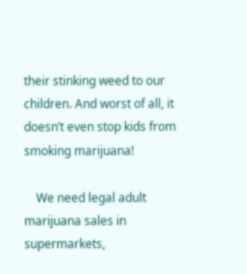their stinking weed to our children. And worst of all, it doesn’t even stop kids from smoking marijuana!

    We need legal adult marijuana sales in supermarkets,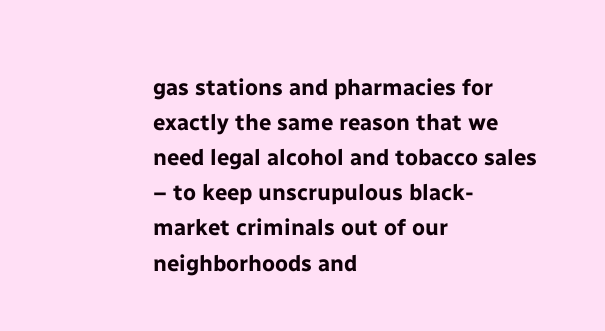gas stations and pharmacies for exactly the same reason that we need legal alcohol and tobacco sales – to keep unscrupulous black-market criminals out of our neighborhoods and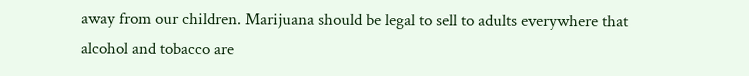away from our children. Marijuana should be legal to sell to adults everywhere that alcohol and tobacco are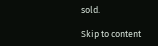sold.

Skip to content